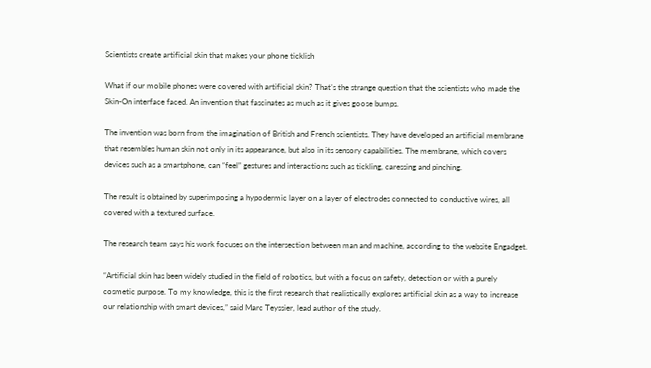Scientists create artificial skin that makes your phone ticklish

What if our mobile phones were covered with artificial skin? That’s the strange question that the scientists who made the Skin-On interface faced. An invention that fascinates as much as it gives goose bumps.

The invention was born from the imagination of British and French scientists. They have developed an artificial membrane that resembles human skin not only in its appearance, but also in its sensory capabilities. The membrane, which covers devices such as a smartphone, can “feel” gestures and interactions such as tickling, caressing and pinching.

The result is obtained by superimposing a hypodermic layer on a layer of electrodes connected to conductive wires, all covered with a textured surface.

The research team says his work focuses on the intersection between man and machine, according to the website Engadget.

“Artificial skin has been widely studied in the field of robotics, but with a focus on safety, detection or with a purely cosmetic purpose. To my knowledge, this is the first research that realistically explores artificial skin as a way to increase our relationship with smart devices,” said Marc Teyssier, lead author of the study.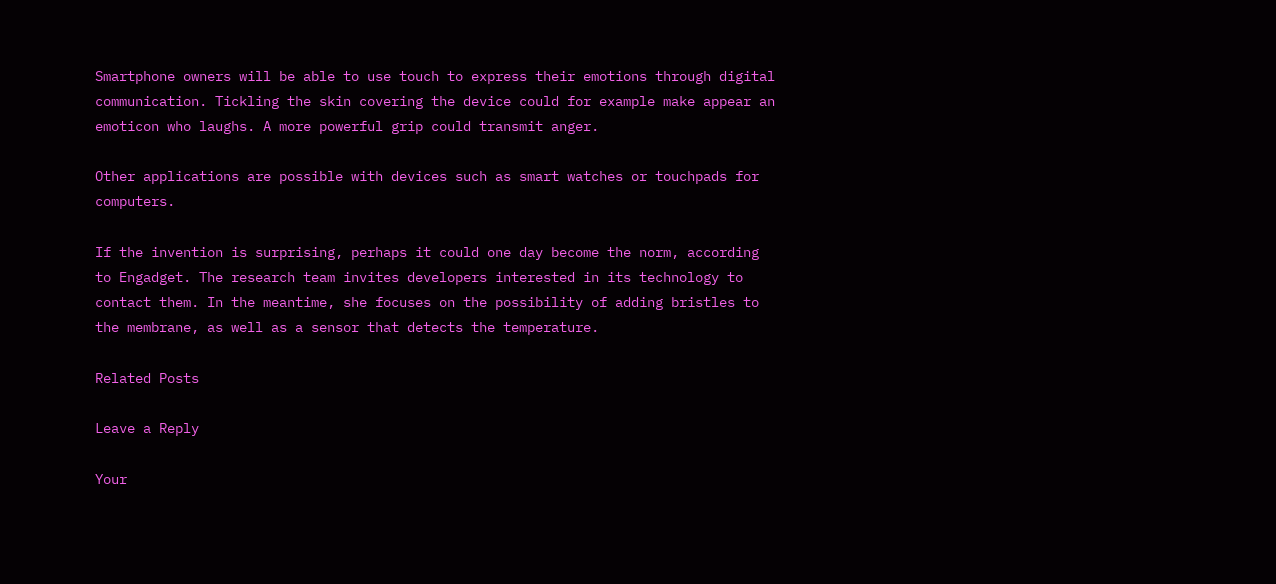Smartphone owners will be able to use touch to express their emotions through digital communication. Tickling the skin covering the device could for example make appear an emoticon who laughs. A more powerful grip could transmit anger.

Other applications are possible with devices such as smart watches or touchpads for computers.

If the invention is surprising, perhaps it could one day become the norm, according to Engadget. The research team invites developers interested in its technology to contact them. In the meantime, she focuses on the possibility of adding bristles to the membrane, as well as a sensor that detects the temperature.

Related Posts

Leave a Reply

Your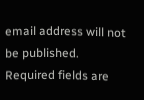email address will not be published. Required fields are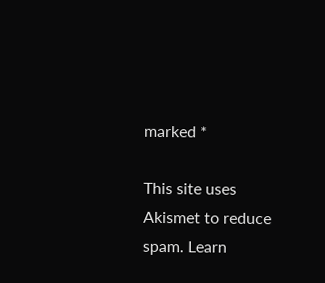marked *

This site uses Akismet to reduce spam. Learn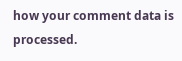how your comment data is processed.